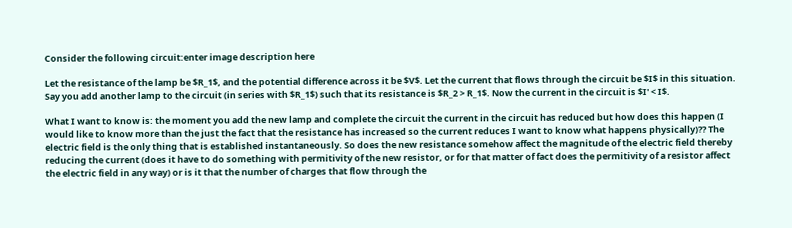Consider the following circuit:enter image description here

Let the resistance of the lamp be $R_1$, and the potential difference across it be $V$. Let the current that flows through the circuit be $I$ in this situation. Say you add another lamp to the circuit (in series with $R_1$) such that its resistance is $R_2 > R_1$. Now the current in the circuit is $I' < I$.

What I want to know is: the moment you add the new lamp and complete the circuit the current in the circuit has reduced but how does this happen (I would like to know more than the just the fact that the resistance has increased so the current reduces I want to know what happens physically)?? The electric field is the only thing that is established instantaneously. So does the new resistance somehow affect the magnitude of the electric field thereby reducing the current (does it have to do something with permitivity of the new resistor, or for that matter of fact does the permitivity of a resistor affect the electric field in any way) or is it that the number of charges that flow through the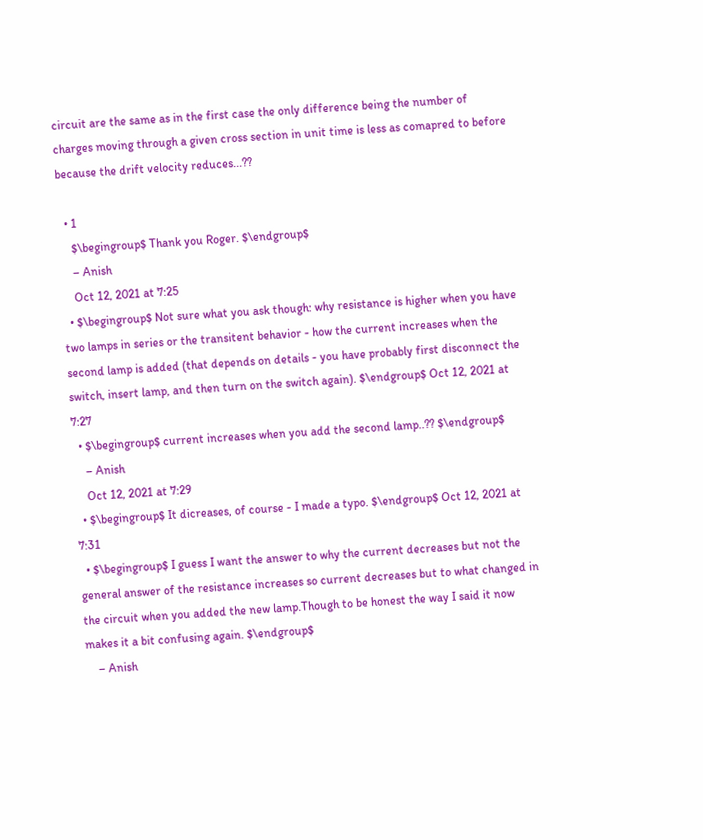circuit are the same as in the first case the only difference being the number of charges moving through a given cross section in unit time is less as comapred to before because the drift velocity reduces...??

  • 1
    $\begingroup$ Thank you Roger. $\endgroup$
    – Anish
    Oct 12, 2021 at 7:25
  • $\begingroup$ Not sure what you ask though: why resistance is higher when you have two lamps in series or the transitent behavior - how the current increases when the second lamp is added (that depends on details - you have probably first disconnect the switch, insert lamp, and then turn on the switch again). $\endgroup$ Oct 12, 2021 at 7:27
  • $\begingroup$ current increases when you add the second lamp..?? $\endgroup$
    – Anish
    Oct 12, 2021 at 7:29
  • $\begingroup$ It dicreases, of course - I made a typo. $\endgroup$ Oct 12, 2021 at 7:31
  • $\begingroup$ I guess I want the answer to why the current decreases but not the general answer of the resistance increases so current decreases but to what changed in the circuit when you added the new lamp.Though to be honest the way I said it now makes it a bit confusing again. $\endgroup$
    – Anish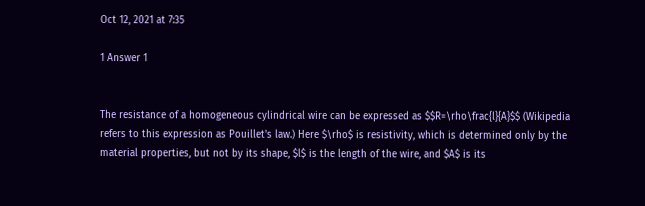Oct 12, 2021 at 7:35

1 Answer 1


The resistance of a homogeneous cylindrical wire can be expressed as $$R=\rho\frac{l}{A}$$ (Wikipedia refers to this expression as Pouillet's law.) Here $\rho$ is resistivity, which is determined only by the material properties, but not by its shape, $l$ is the length of the wire, and $A$ is its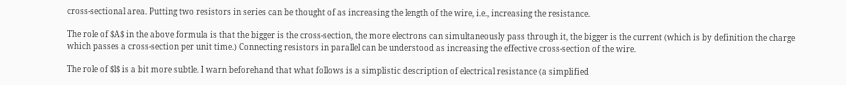cross-sectional area. Putting two resistors in series can be thought of as increasing the length of the wire, i.e., increasing the resistance.

The role of $A$ in the above formula is that the bigger is the cross-section, the more electrons can simultaneously pass through it, the bigger is the current (which is by definition the charge which passes a cross-section per unit time.) Connecting resistors in parallel can be understood as increasing the effective cross-section of the wire.

The role of $l$ is a bit more subtle. I warn beforehand that what follows is a simplistic description of electrical resistance (a simplified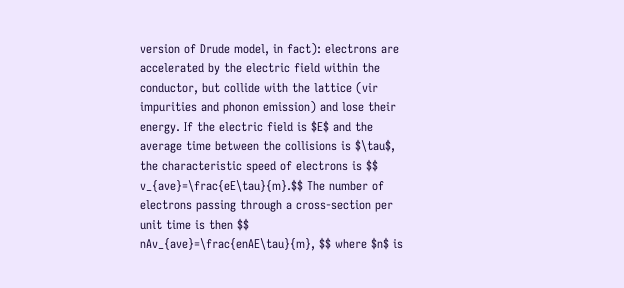version of Drude model, in fact): electrons are accelerated by the electric field within the conductor, but collide with the lattice (vir impurities and phonon emission) and lose their energy. If the electric field is $E$ and the average time between the collisions is $\tau$, the characteristic speed of electrons is $$ v_{ave}=\frac{eE\tau}{m}.$$ The number of electrons passing through a cross-section per unit time is then $$ nAv_{ave}=\frac{enAE\tau}{m}, $$ where $n$ is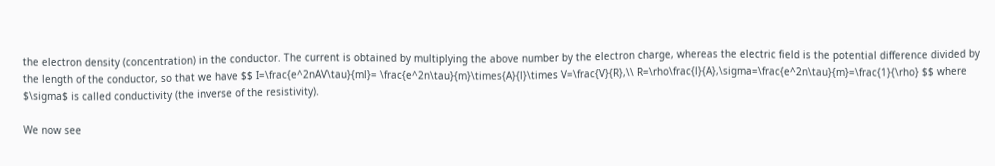the electron density (concentration) in the conductor. The current is obtained by multiplying the above number by the electron charge, whereas the electric field is the potential difference divided by the length of the conductor, so that we have $$ I=\frac{e^2nAV\tau}{ml}= \frac{e^2n\tau}{m}\times{A}{l}\times V=\frac{V}{R},\\ R=\rho\frac{l}{A},\sigma=\frac{e^2n\tau}{m}=\frac{1}{\rho} $$ where $\sigma$ is called conductivity (the inverse of the resistivity).

We now see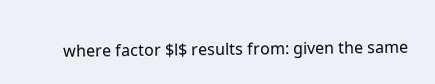where factor $l$ results from: given the same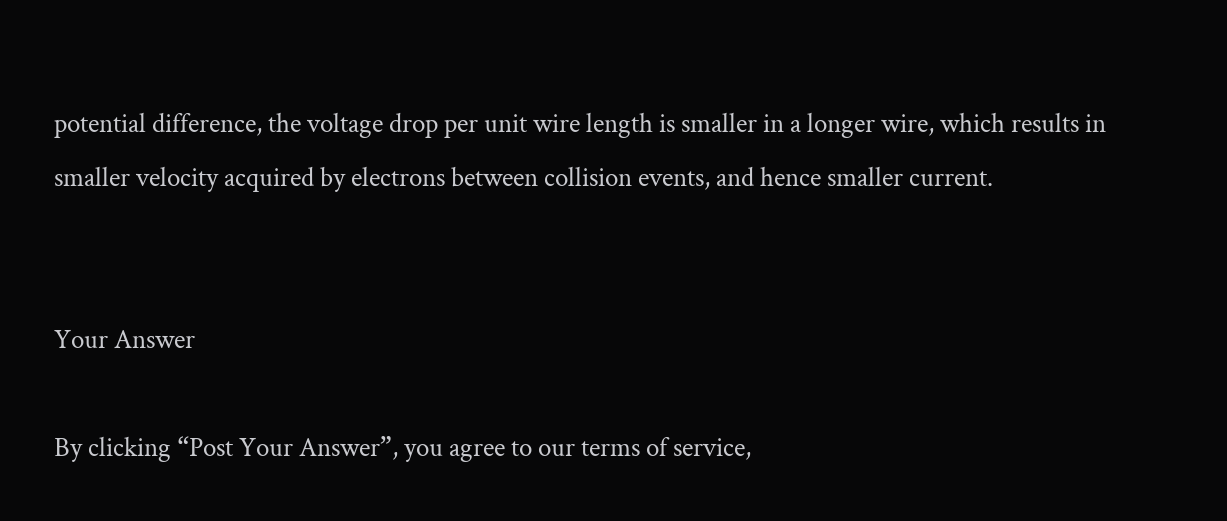potential difference, the voltage drop per unit wire length is smaller in a longer wire, which results in smaller velocity acquired by electrons between collision events, and hence smaller current.


Your Answer

By clicking “Post Your Answer”, you agree to our terms of service,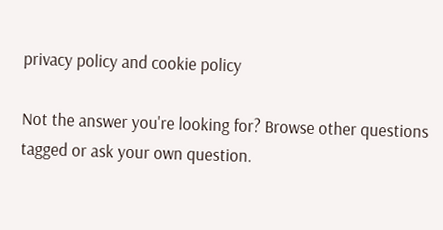privacy policy and cookie policy

Not the answer you're looking for? Browse other questions tagged or ask your own question.